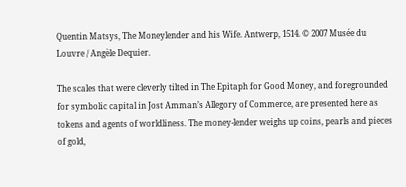Quentin Matsys, The Moneylender and his Wife. Antwerp, 1514. © 2007 Musée du Louvre / Angèle Dequier.

The scales that were cleverly tilted in The Epitaph for Good Money, and foregrounded for symbolic capital in Jost Amman’s Allegory of Commerce, are presented here as tokens and agents of worldliness. The money-lender weighs up coins, pearls and pieces of gold,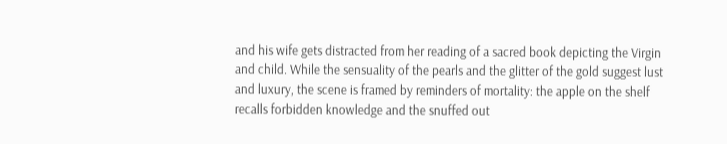and his wife gets distracted from her reading of a sacred book depicting the Virgin and child. While the sensuality of the pearls and the glitter of the gold suggest lust and luxury, the scene is framed by reminders of mortality: the apple on the shelf recalls forbidden knowledge and the snuffed out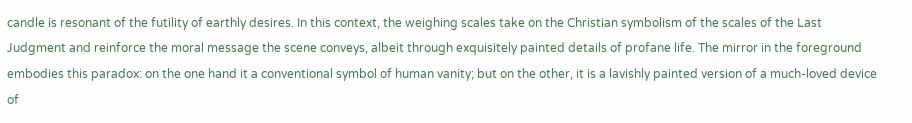candle is resonant of the futility of earthly desires. In this context, the weighing scales take on the Christian symbolism of the scales of the Last Judgment and reinforce the moral message the scene conveys, albeit through exquisitely painted details of profane life. The mirror in the foreground embodies this paradox: on the one hand it a conventional symbol of human vanity; but on the other, it is a lavishly painted version of a much-loved device of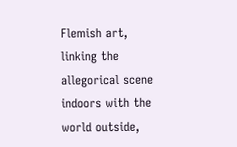Flemish art, linking the allegorical scene indoors with the world outside,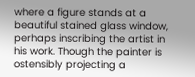where a figure stands at a beautiful stained glass window, perhaps inscribing the artist in his work. Though the painter is ostensibly projecting a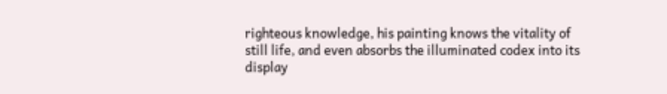righteous knowledge, his painting knows the vitality of still life, and even absorbs the illuminated codex into its display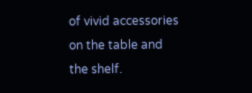of vivid accessories on the table and the shelf.